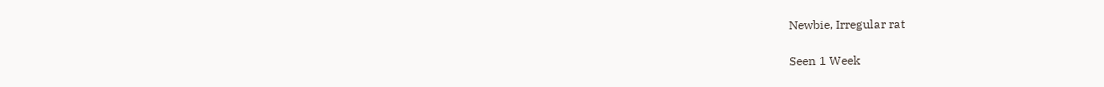Newbie, Irregular rat

Seen 1 Week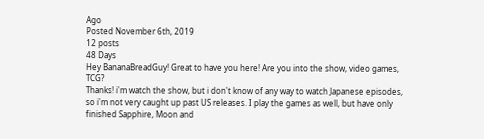Ago
Posted November 6th, 2019
12 posts
48 Days
Hey BananaBreadGuy! Great to have you here! Are you into the show, video games, TCG?
Thanks! i'm watch the show, but i don't know of any way to watch Japanese episodes, so i'm not very caught up past US releases. I play the games as well, but have only finished Sapphire, Moon and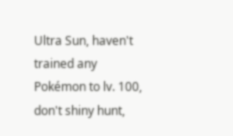Ultra Sun, haven't trained any Pokémon to lv. 100, don't shiny hunt,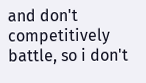and don't competitively battle, so i don't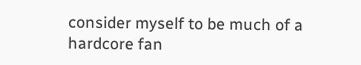consider myself to be much of a hardcore fan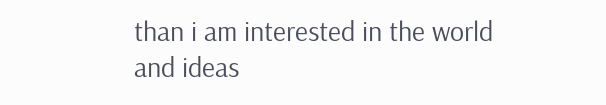than i am interested in the world and ideas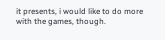it presents, i would like to do more with the games, though.